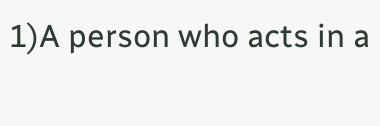1)A person who acts in a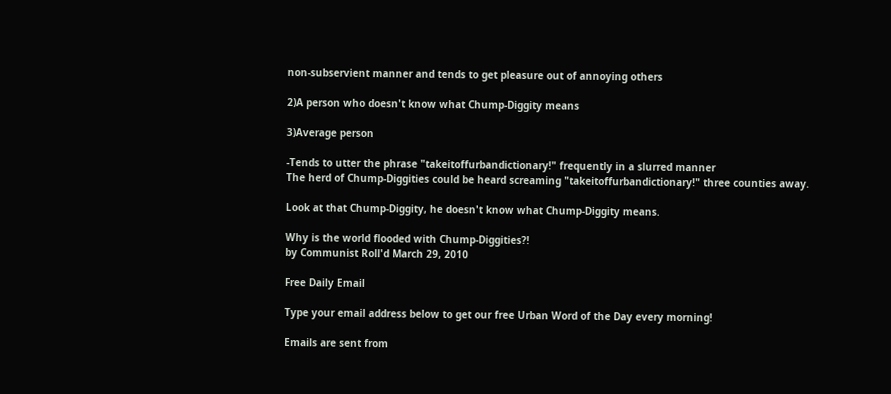non-subservient manner and tends to get pleasure out of annoying others

2)A person who doesn't know what Chump-Diggity means

3)Average person

-Tends to utter the phrase "takeitoffurbandictionary!" frequently in a slurred manner
The herd of Chump-Diggities could be heard screaming "takeitoffurbandictionary!" three counties away.

Look at that Chump-Diggity, he doesn't know what Chump-Diggity means.

Why is the world flooded with Chump-Diggities?!
by Communist Roll'd March 29, 2010

Free Daily Email

Type your email address below to get our free Urban Word of the Day every morning!

Emails are sent from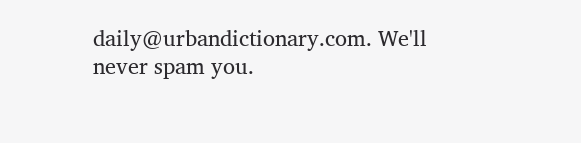daily@urbandictionary.com. We'll never spam you.